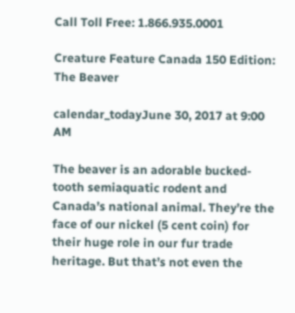Call Toll Free: 1.866.935.0001

Creature Feature Canada 150 Edition: The Beaver

calendar_todayJune 30, 2017 at 9:00 AM

The beaver is an adorable bucked-tooth semiaquatic rodent and Canada’s national animal. They’re the face of our nickel (5 cent coin) for their huge role in our fur trade heritage. But that’s not even the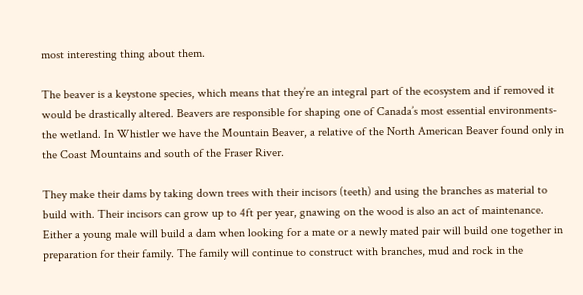most interesting thing about them.

The beaver is a keystone species, which means that they’re an integral part of the ecosystem and if removed it would be drastically altered. Beavers are responsible for shaping one of Canada’s most essential environments- the wetland. In Whistler we have the Mountain Beaver, a relative of the North American Beaver found only in the Coast Mountains and south of the Fraser River.

They make their dams by taking down trees with their incisors (teeth) and using the branches as material to build with. Their incisors can grow up to 4ft per year, gnawing on the wood is also an act of maintenance. Either a young male will build a dam when looking for a mate or a newly mated pair will build one together in preparation for their family. The family will continue to construct with branches, mud and rock in the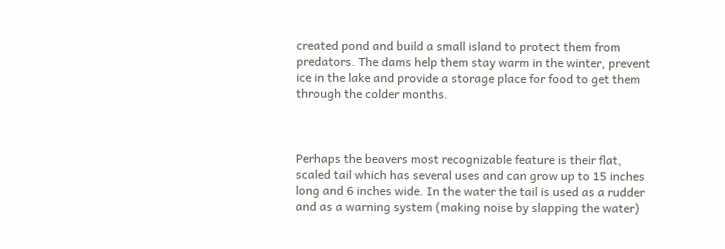created pond and build a small island to protect them from predators. The dams help them stay warm in the winter, prevent ice in the lake and provide a storage place for food to get them through the colder months.



Perhaps the beavers most recognizable feature is their flat, scaled tail which has several uses and can grow up to 15 inches long and 6 inches wide. In the water the tail is used as a rudder and as a warning system (making noise by slapping the water)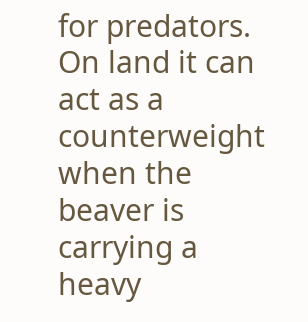for predators. On land it can act as a counterweight when the beaver is carrying a heavy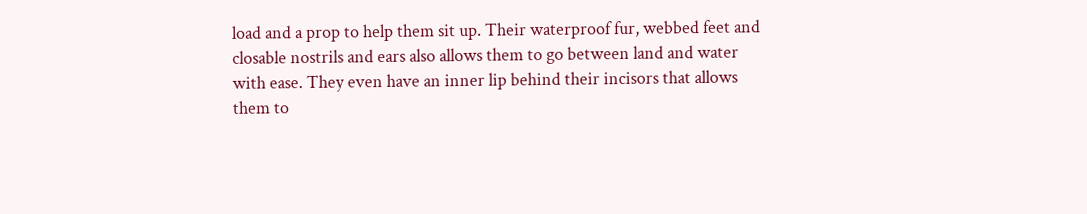load and a prop to help them sit up. Their waterproof fur, webbed feet and closable nostrils and ears also allows them to go between land and water with ease. They even have an inner lip behind their incisors that allows them to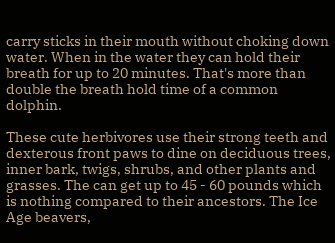carry sticks in their mouth without choking down water. When in the water they can hold their breath for up to 20 minutes. That's more than double the breath hold time of a common dolphin.

These cute herbivores use their strong teeth and dexterous front paws to dine on deciduous trees, inner bark, twigs, shrubs, and other plants and grasses. The can get up to 45 - 60 pounds which is nothing compared to their ancestors. The Ice Age beavers,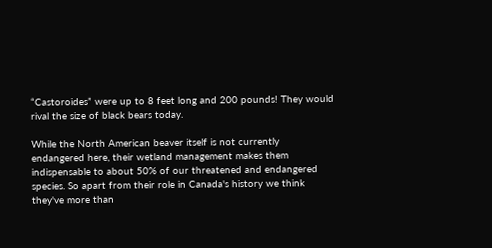“Castoroides” were up to 8 feet long and 200 pounds! They would rival the size of black bears today.

While the North American beaver itself is not currently endangered here, their wetland management makes them indispensable to about 50% of our threatened and endangered species. So apart from their role in Canada's history we think they've more than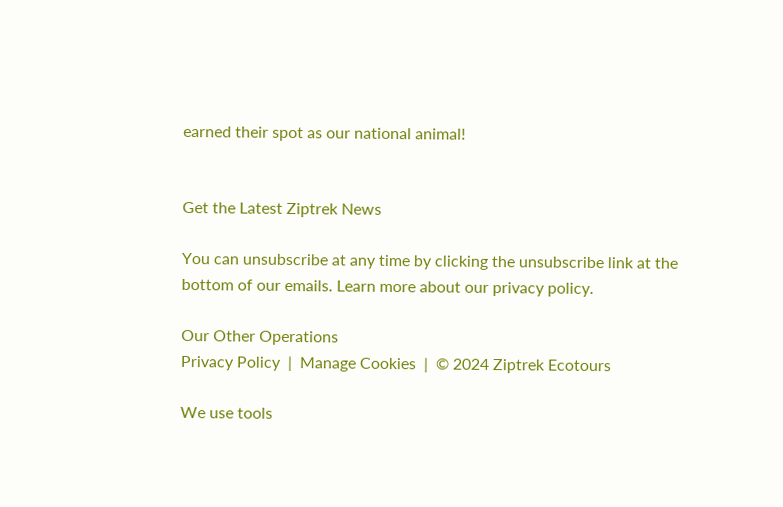earned their spot as our national animal!


Get the Latest Ziptrek News

You can unsubscribe at any time by clicking the unsubscribe link at the bottom of our emails. Learn more about our privacy policy.

Our Other Operations
Privacy Policy  |  Manage Cookies  |  © 2024 Ziptrek Ecotours

We use tools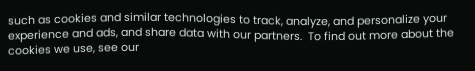such as cookies and similar technologies to track, analyze, and personalize your experience and ads, and share data with our partners.  To find out more about the cookies we use, see our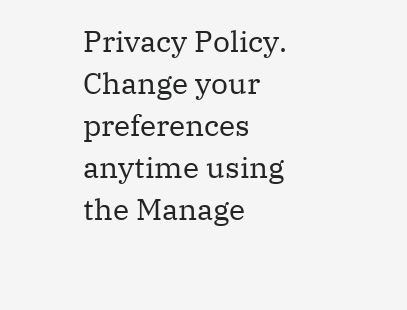Privacy Policy. Change your preferences anytime using the Manage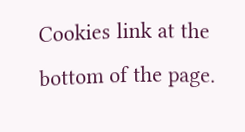Cookies link at the bottom of the page.